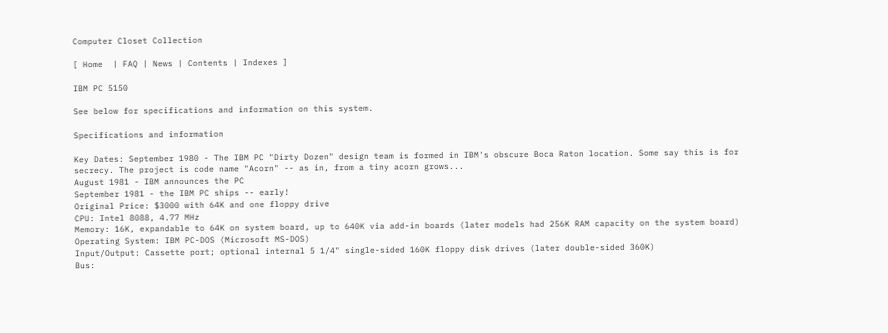Computer Closet Collection

[ Home  | FAQ | News | Contents | Indexes ]

IBM PC 5150

See below for specifications and information on this system.

Specifications and information

Key Dates: September 1980 - The IBM PC "Dirty Dozen" design team is formed in IBM's obscure Boca Raton location. Some say this is for secrecy. The project is code name "Acorn" -- as in, from a tiny acorn grows...
August 1981 - IBM announces the PC
September 1981 - the IBM PC ships -- early!
Original Price: $3000 with 64K and one floppy drive
CPU: Intel 8088, 4.77 MHz
Memory: 16K, expandable to 64K on system board, up to 640K via add-in boards (later models had 256K RAM capacity on the system board)
Operating System: IBM PC-DOS (Microsoft MS-DOS)
Input/Output: Cassette port; optional internal 5 1/4" single-sided 160K floppy disk drives (later double-sided 360K)
Bus: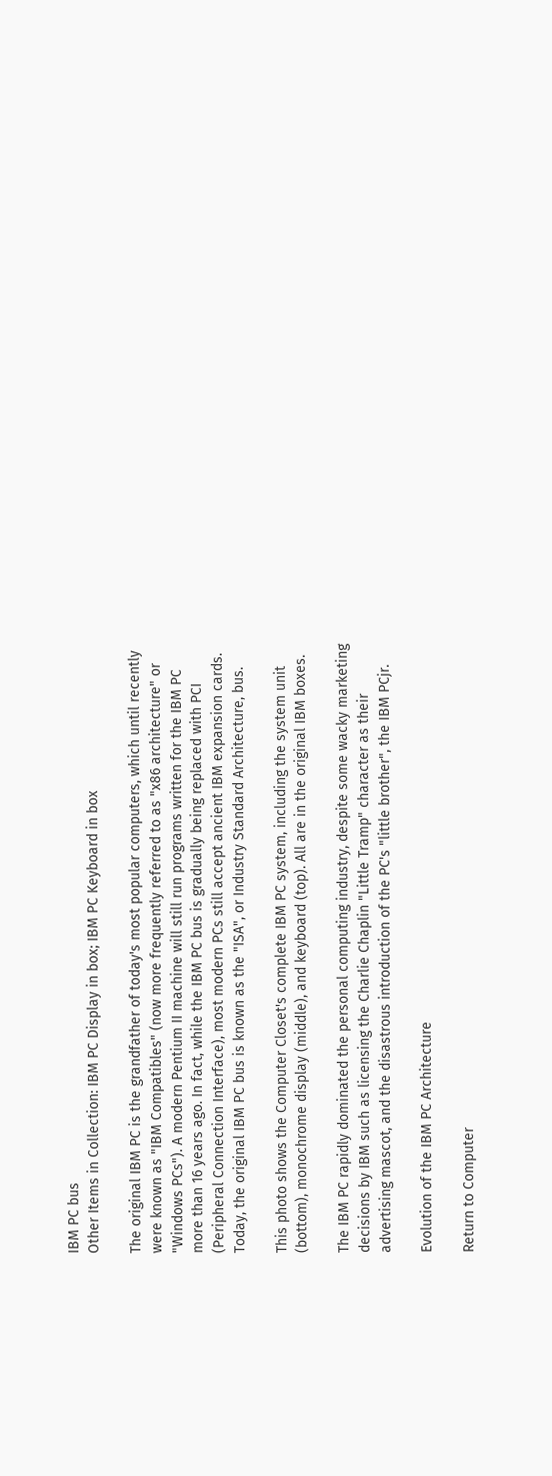IBM PC bus
Other Items in Collection: IBM PC Display in box; IBM PC Keyboard in box

The original IBM PC is the grandfather of today's most popular computers, which until recently were known as "IBM Compatibles" (now more frequently referred to as "x86 architecture" or "Windows PCs"). A modern Pentium II machine will still run programs written for the IBM PC more than 16 years ago. In fact, while the IBM PC bus is gradually being replaced with PCI (Peripheral Connection Interface), most modern PCs still accept ancient IBM expansion cards. Today, the original IBM PC bus is known as the "ISA", or Industry Standard Architecture, bus.

This photo shows the Computer Closet's complete IBM PC system, including the system unit (bottom), monochrome display (middle), and keyboard (top). All are in the original IBM boxes.

The IBM PC rapidly dominated the personal computing industry, despite some wacky marketing decisions by IBM such as licensing the Charlie Chaplin "Little Tramp" character as their advertising mascot, and the disastrous introduction of the PC's "little brother", the IBM PCjr.

Evolution of the IBM PC Architecture

Return to Computer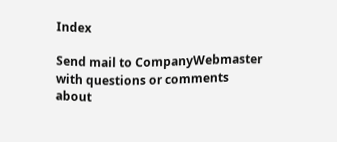Index

Send mail to CompanyWebmaster with questions or comments about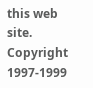this web site.
Copyright 1997-1999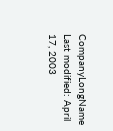CompanyLongName
Last modified: April 17, 2003